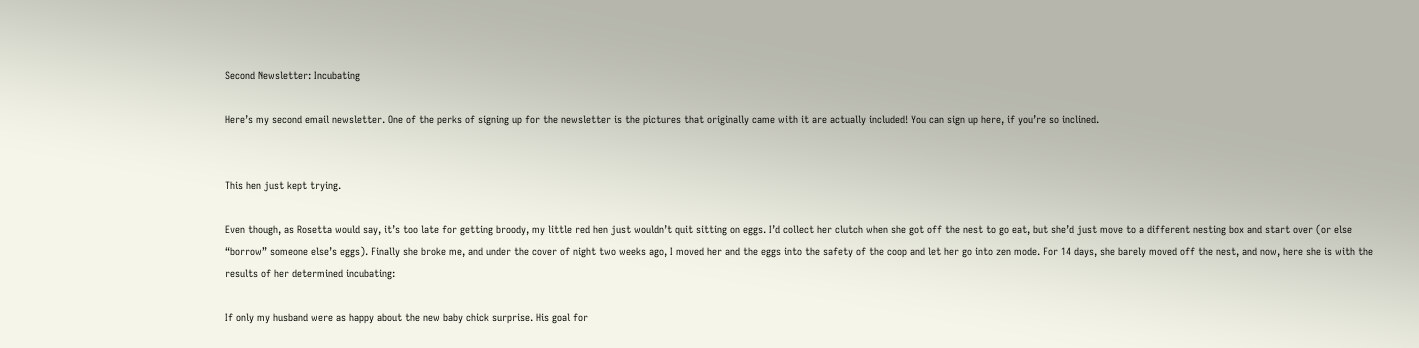Second Newsletter: Incubating

Here’s my second email newsletter. One of the perks of signing up for the newsletter is the pictures that originally came with it are actually included! You can sign up here, if you’re so inclined.


This hen just kept trying.

Even though, as Rosetta would say, it’s too late for getting broody, my little red hen just wouldn’t quit sitting on eggs. I’d collect her clutch when she got off the nest to go eat, but she’d just move to a different nesting box and start over (or else “borrow” someone else’s eggs). Finally she broke me, and under the cover of night two weeks ago, I moved her and the eggs into the safety of the coop and let her go into zen mode. For 14 days, she barely moved off the nest, and now, here she is with the results of her determined incubating:

If only my husband were as happy about the new baby chick surprise. His goal for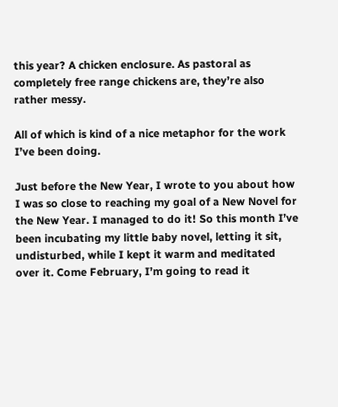this year? A chicken enclosure. As pastoral as completely free range chickens are, they’re also rather messy.

All of which is kind of a nice metaphor for the work I’ve been doing.

Just before the New Year, I wrote to you about how I was so close to reaching my goal of a New Novel for the New Year. I managed to do it! So this month I’ve been incubating my little baby novel, letting it sit, undisturbed, while I kept it warm and meditated over it. Come February, I’m going to read it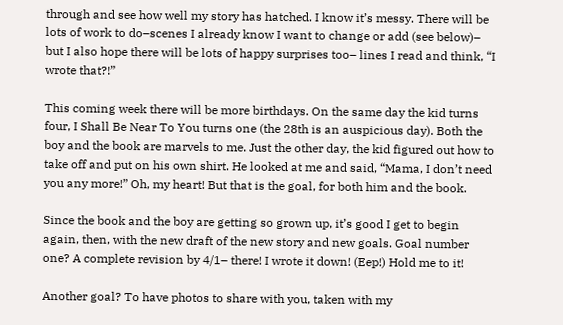through and see how well my story has hatched. I know it’s messy. There will be lots of work to do–scenes I already know I want to change or add (see below)– but I also hope there will be lots of happy surprises too– lines I read and think, “I wrote that?!”

This coming week there will be more birthdays. On the same day the kid turns four, I Shall Be Near To You turns one (the 28th is an auspicious day). Both the boy and the book are marvels to me. Just the other day, the kid figured out how to take off and put on his own shirt. He looked at me and said, “Mama, I don’t need you any more!” Oh, my heart! But that is the goal, for both him and the book.

Since the book and the boy are getting so grown up, it’s good I get to begin again, then, with the new draft of the new story and new goals. Goal number one? A complete revision by 4/1– there! I wrote it down! (Eep!) Hold me to it!

Another goal? To have photos to share with you, taken with my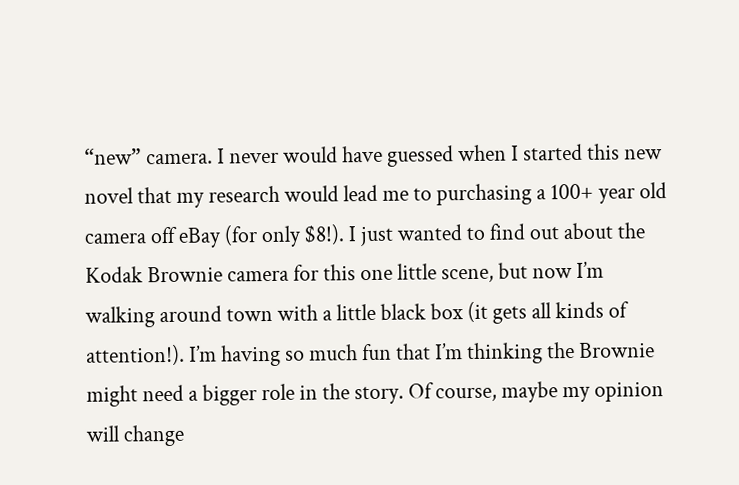“new” camera. I never would have guessed when I started this new novel that my research would lead me to purchasing a 100+ year old camera off eBay (for only $8!). I just wanted to find out about the Kodak Brownie camera for this one little scene, but now I’m walking around town with a little black box (it gets all kinds of attention!). I’m having so much fun that I’m thinking the Brownie might need a bigger role in the story. Of course, maybe my opinion will change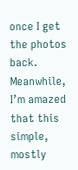once I get the photos back. Meanwhile, I’m amazed that this simple, mostly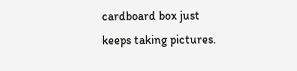cardboard box just keeps taking pictures.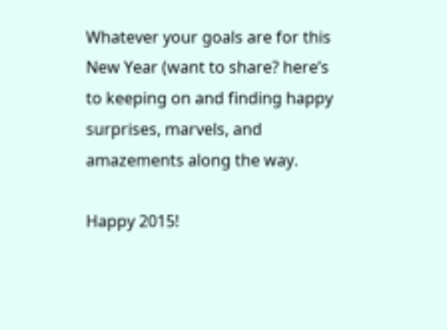Whatever your goals are for this New Year (want to share? here’s to keeping on and finding happy surprises, marvels, and amazements along the way.

Happy 2015!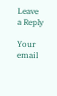Leave a Reply

Your email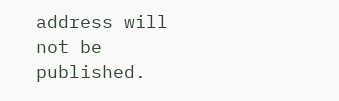address will not be published.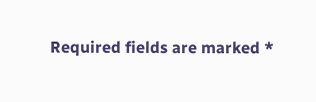Required fields are marked *